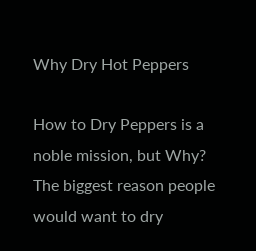Why Dry Hot Peppers

How to Dry Peppers is a noble mission, but Why? The biggest reason people would want to dry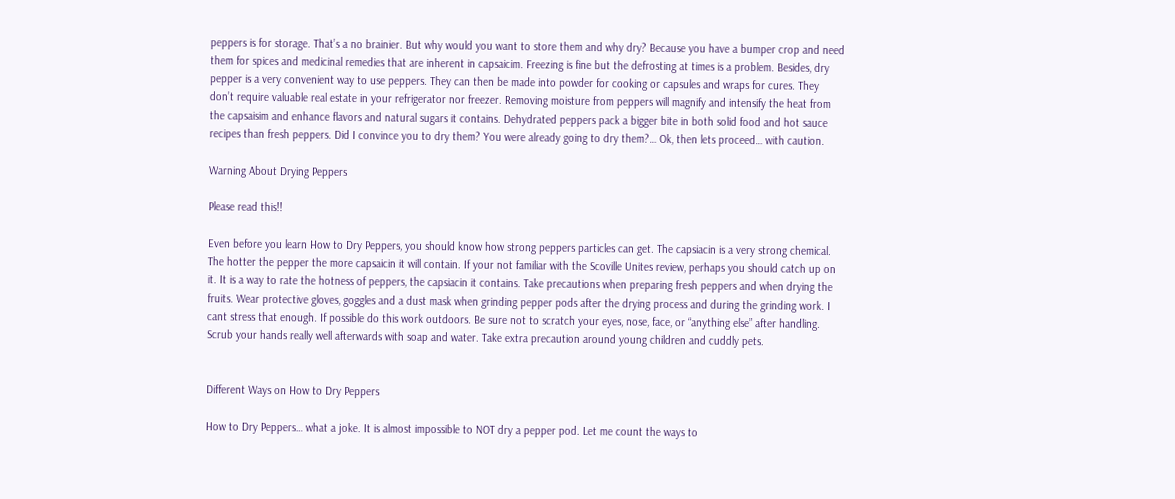peppers is for storage. That’s a no brainier. But why would you want to store them and why dry? Because you have a bumper crop and need them for spices and medicinal remedies that are inherent in capsaicim. Freezing is fine but the defrosting at times is a problem. Besides, dry pepper is a very convenient way to use peppers. They can then be made into powder for cooking or capsules and wraps for cures. They don’t require valuable real estate in your refrigerator nor freezer. Removing moisture from peppers will magnify and intensify the heat from the capsaisim and enhance flavors and natural sugars it contains. Dehydrated peppers pack a bigger bite in both solid food and hot sauce recipes than fresh peppers. Did I convince you to dry them? You were already going to dry them?… Ok, then lets proceed… with caution.

Warning About Drying Peppers

Please read this!!

Even before you learn How to Dry Peppers, you should know how strong peppers particles can get. The capsiacin is a very strong chemical. The hotter the pepper the more capsaicin it will contain. If your not familiar with the Scoville Unites review, perhaps you should catch up on it. It is a way to rate the hotness of peppers, the capsiacin it contains. Take precautions when preparing fresh peppers and when drying the fruits. Wear protective gloves, goggles and a dust mask when grinding pepper pods after the drying process and during the grinding work. I cant stress that enough. If possible do this work outdoors. Be sure not to scratch your eyes, nose, face, or “anything else” after handling. Scrub your hands really well afterwards with soap and water. Take extra precaution around young children and cuddly pets.


Different Ways on How to Dry Peppers

How to Dry Peppers… what a joke. It is almost impossible to NOT dry a pepper pod. Let me count the ways to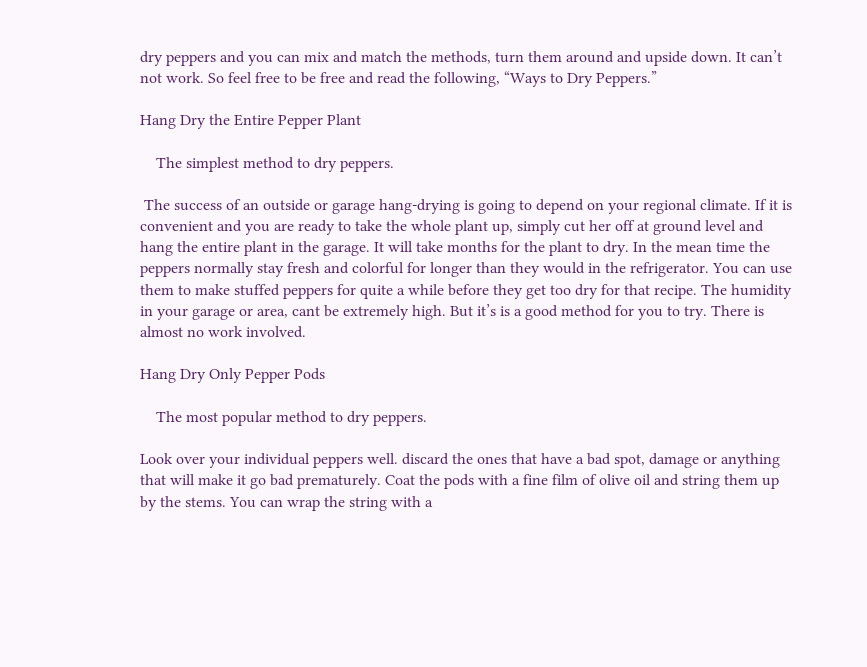dry peppers and you can mix and match the methods, turn them around and upside down. It can’t not work. So feel free to be free and read the following, “Ways to Dry Peppers.”

Hang Dry the Entire Pepper Plant

    The simplest method to dry peppers.

 The success of an outside or garage hang-drying is going to depend on your regional climate. If it is convenient and you are ready to take the whole plant up, simply cut her off at ground level and hang the entire plant in the garage. It will take months for the plant to dry. In the mean time the peppers normally stay fresh and colorful for longer than they would in the refrigerator. You can use them to make stuffed peppers for quite a while before they get too dry for that recipe. The humidity in your garage or area, cant be extremely high. But it’s is a good method for you to try. There is almost no work involved.

Hang Dry Only Pepper Pods

    The most popular method to dry peppers.

Look over your individual peppers well. discard the ones that have a bad spot, damage or anything that will make it go bad prematurely. Coat the pods with a fine film of olive oil and string them up by the stems. You can wrap the string with a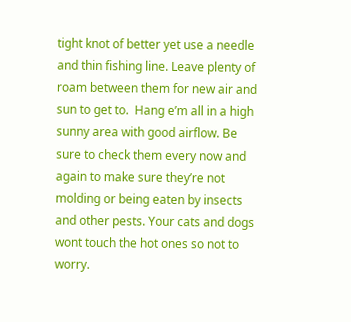tight knot of better yet use a needle and thin fishing line. Leave plenty of roam between them for new air and sun to get to.  Hang e’m all in a high sunny area with good airflow. Be sure to check them every now and again to make sure they’re not molding or being eaten by insects and other pests. Your cats and dogs wont touch the hot ones so not to worry.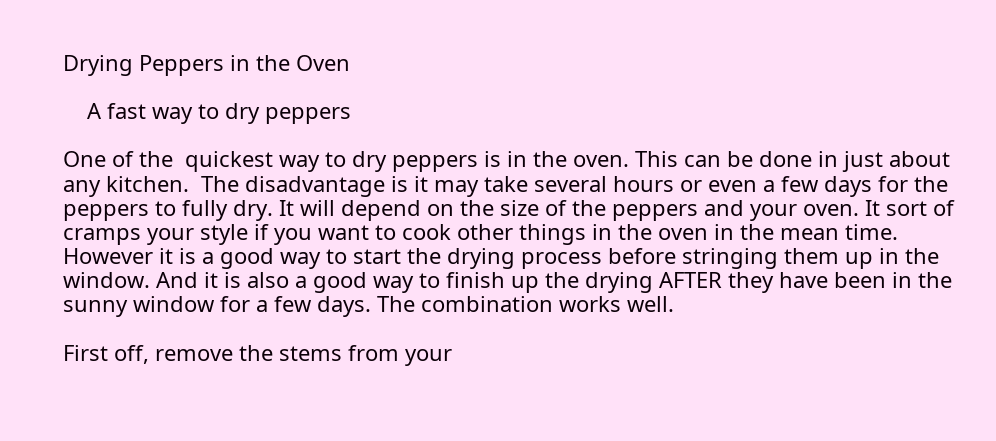Drying Peppers in the Oven

    A fast way to dry peppers

One of the  quickest way to dry peppers is in the oven. This can be done in just about any kitchen.  The disadvantage is it may take several hours or even a few days for the peppers to fully dry. It will depend on the size of the peppers and your oven. It sort of cramps your style if you want to cook other things in the oven in the mean time. However it is a good way to start the drying process before stringing them up in the window. And it is also a good way to finish up the drying AFTER they have been in the sunny window for a few days. The combination works well.

First off, remove the stems from your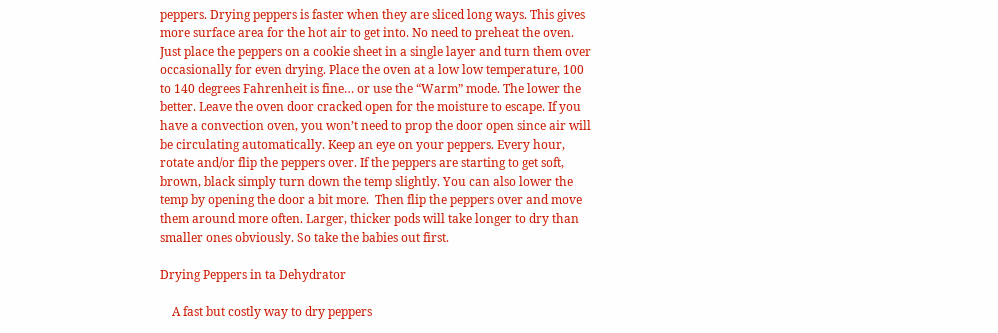peppers. Drying peppers is faster when they are sliced long ways. This gives more surface area for the hot air to get into. No need to preheat the oven. Just place the peppers on a cookie sheet in a single layer and turn them over occasionally for even drying. Place the oven at a low low temperature, 100 to 140 degrees Fahrenheit is fine… or use the “Warm” mode. The lower the better. Leave the oven door cracked open for the moisture to escape. If you have a convection oven, you won’t need to prop the door open since air will be circulating automatically. Keep an eye on your peppers. Every hour, rotate and/or flip the peppers over. If the peppers are starting to get soft, brown, black simply turn down the temp slightly. You can also lower the temp by opening the door a bit more.  Then flip the peppers over and move them around more often. Larger, thicker pods will take longer to dry than smaller ones obviously. So take the babies out first.

Drying Peppers in ta Dehydrator

    A fast but costly way to dry peppers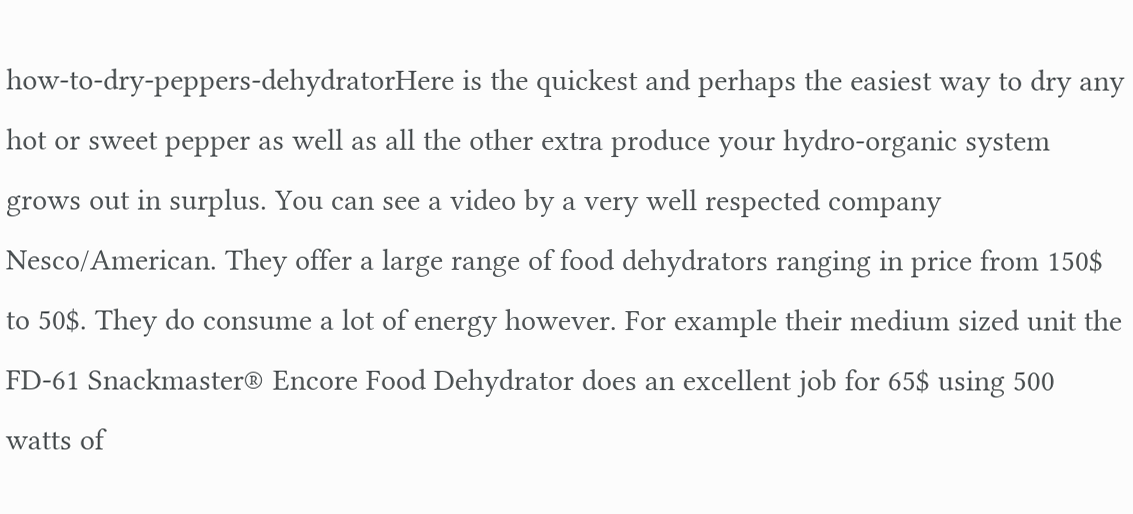how-to-dry-peppers-dehydratorHere is the quickest and perhaps the easiest way to dry any hot or sweet pepper as well as all the other extra produce your hydro-organic system grows out in surplus. You can see a video by a very well respected company Nesco/American. They offer a large range of food dehydrators ranging in price from 150$ to 50$. They do consume a lot of energy however. For example their medium sized unit the FD-61 Snackmaster® Encore Food Dehydrator does an excellent job for 65$ using 500 watts of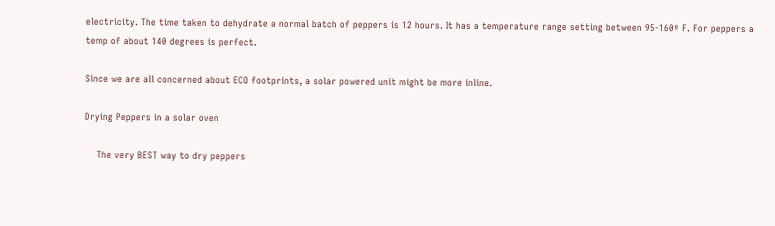electricity. The time taken to dehydrate a normal batch of peppers is 12 hours. It has a temperature range setting between 95-160º F. For peppers a temp of about 140 degrees is perfect.

Since we are all concerned about ECO footprints, a solar powered unit might be more inline.

Drying Peppers in a solar oven

    The very BEST way to dry peppers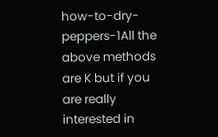how-to-dry-peppers-1All the above methods are K but if you are really interested in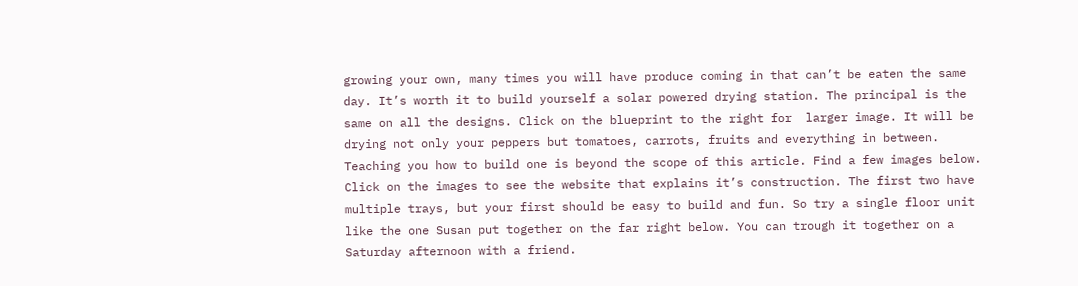growing your own, many times you will have produce coming in that can’t be eaten the same day. It’s worth it to build yourself a solar powered drying station. The principal is the same on all the designs. Click on the blueprint to the right for  larger image. It will be drying not only your peppers but tomatoes, carrots, fruits and everything in between. Teaching you how to build one is beyond the scope of this article. Find a few images below. Click on the images to see the website that explains it’s construction. The first two have multiple trays, but your first should be easy to build and fun. So try a single floor unit  like the one Susan put together on the far right below. You can trough it together on a Saturday afternoon with a friend.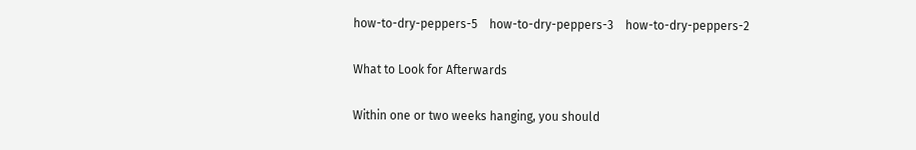how-to-dry-peppers-5    how-to-dry-peppers-3    how-to-dry-peppers-2

What to Look for Afterwards

Within one or two weeks hanging, you should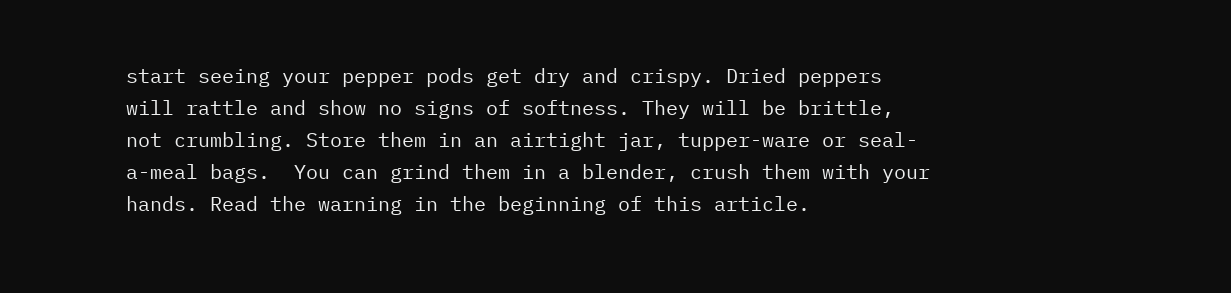start seeing your pepper pods get dry and crispy. Dried peppers will rattle and show no signs of softness. They will be brittle, not crumbling. Store them in an airtight jar, tupper-ware or seal-a-meal bags.  You can grind them in a blender, crush them with your hands. Read the warning in the beginning of this article.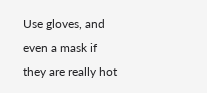Use gloves, and even a mask if they are really hot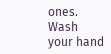ones. Wash your hand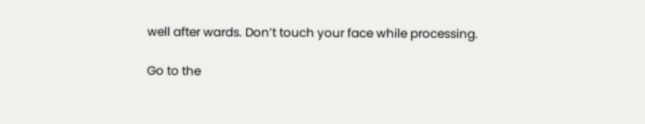well after wards. Don’t touch your face while processing.

Go to the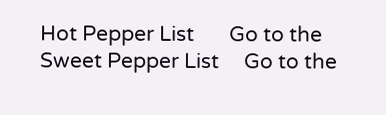Hot Pepper List       Go to the Sweet Pepper List     Go to the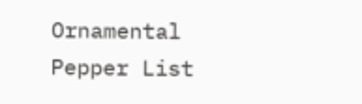Ornamental Pepper List